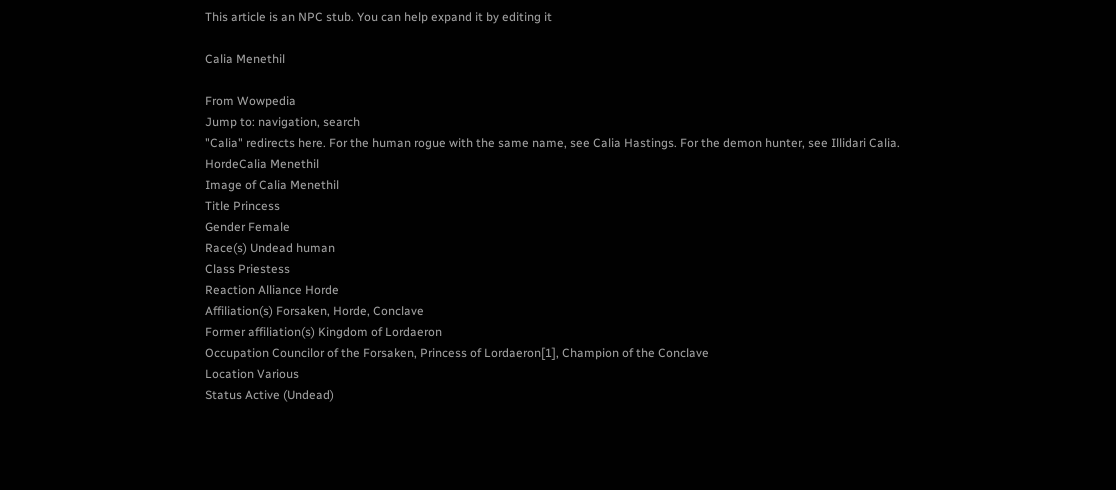This article is an NPC stub. You can help expand it by editing it

Calia Menethil

From Wowpedia
Jump to: navigation, search
"Calia" redirects here. For the human rogue with the same name, see Calia Hastings. For the demon hunter, see Illidari Calia.
HordeCalia Menethil
Image of Calia Menethil
Title Princess
Gender Female
Race(s) Undead human
Class Priestess
Reaction Alliance Horde
Affiliation(s) Forsaken, Horde, Conclave
Former affiliation(s) Kingdom of Lordaeron
Occupation Councilor of the Forsaken, Princess of Lordaeron[1], Champion of the Conclave
Location Various
Status Active (Undead)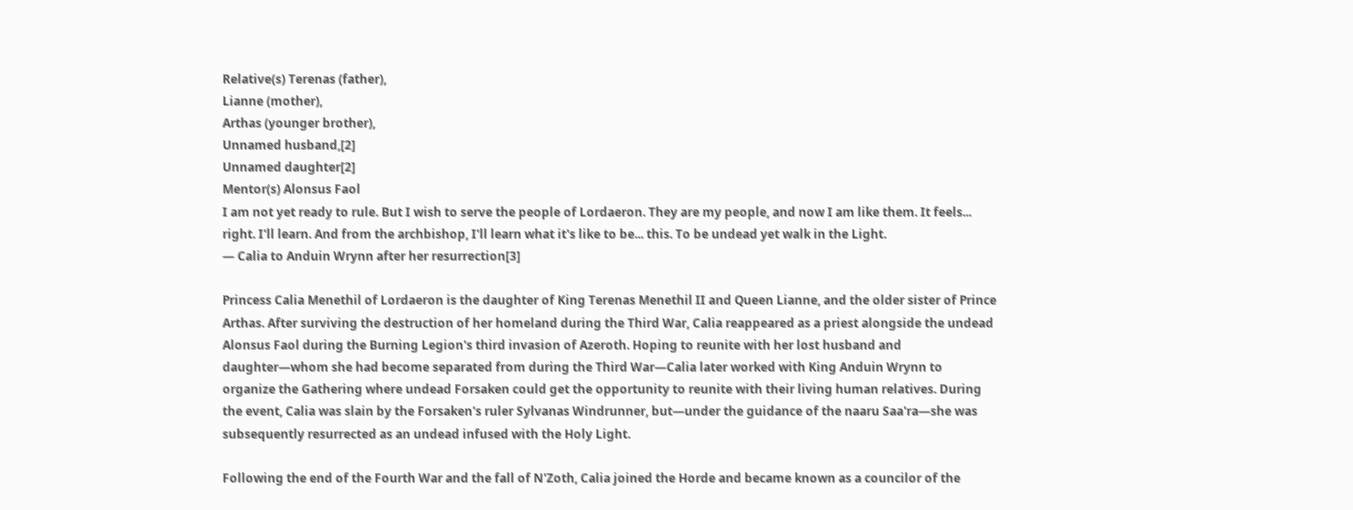Relative(s) Terenas (father),
Lianne (mother),
Arthas (younger brother),
Unnamed husband,[2]
Unnamed daughter[2]
Mentor(s) Alonsus Faol
I am not yet ready to rule. But I wish to serve the people of Lordaeron. They are my people, and now I am like them. It feels... right. I'll learn. And from the archbishop, I'll learn what it's like to be... this. To be undead yet walk in the Light.
— Calia to Anduin Wrynn after her resurrection[3]

Princess Calia Menethil of Lordaeron is the daughter of King Terenas Menethil II and Queen Lianne, and the older sister of Prince Arthas. After surviving the destruction of her homeland during the Third War, Calia reappeared as a priest alongside the undead Alonsus Faol during the Burning Legion's third invasion of Azeroth. Hoping to reunite with her lost husband and daughter—whom she had become separated from during the Third War—Calia later worked with King Anduin Wrynn to organize the Gathering where undead Forsaken could get the opportunity to reunite with their living human relatives. During the event, Calia was slain by the Forsaken's ruler Sylvanas Windrunner, but—under the guidance of the naaru Saa'ra—she was subsequently resurrected as an undead infused with the Holy Light.

Following the end of the Fourth War and the fall of N'Zoth, Calia joined the Horde and became known as a councilor of the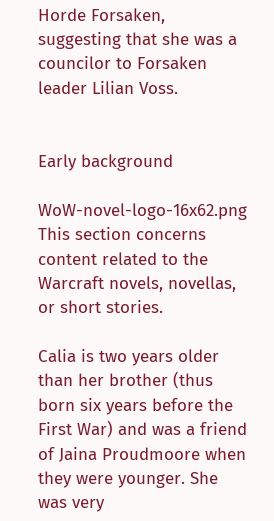Horde Forsaken, suggesting that she was a councilor to Forsaken leader Lilian Voss.


Early background

WoW-novel-logo-16x62.png This section concerns content related to the Warcraft novels, novellas, or short stories.

Calia is two years older than her brother (thus born six years before the First War) and was a friend of Jaina Proudmoore when they were younger. She was very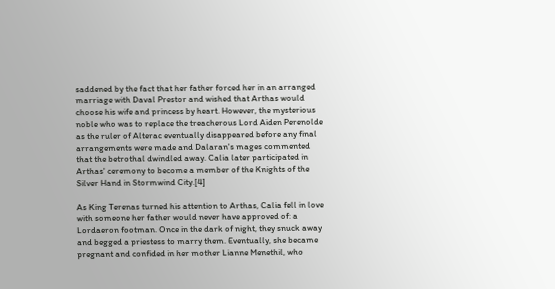saddened by the fact that her father forced her in an arranged marriage with Daval Prestor and wished that Arthas would choose his wife and princess by heart. However, the mysterious noble who was to replace the treacherous Lord Aiden Perenolde as the ruler of Alterac eventually disappeared before any final arrangements were made and Dalaran's mages commented that the betrothal dwindled away. Calia later participated in Arthas' ceremony to become a member of the Knights of the Silver Hand in Stormwind City.[4]

As King Terenas turned his attention to Arthas, Calia fell in love with someone her father would never have approved of: a Lordaeron footman. Once in the dark of night, they snuck away and begged a priestess to marry them. Eventually, she became pregnant and confided in her mother Lianne Menethil, who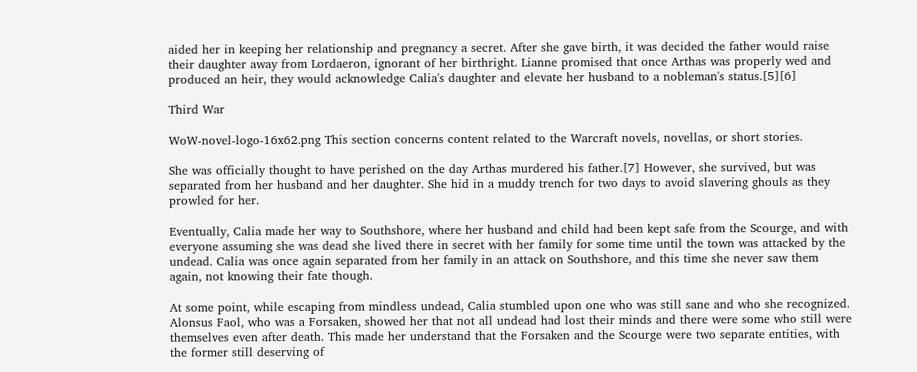aided her in keeping her relationship and pregnancy a secret. After she gave birth, it was decided the father would raise their daughter away from Lordaeron, ignorant of her birthright. Lianne promised that once Arthas was properly wed and produced an heir, they would acknowledge Calia's daughter and elevate her husband to a nobleman's status.[5][6]

Third War

WoW-novel-logo-16x62.png This section concerns content related to the Warcraft novels, novellas, or short stories.

She was officially thought to have perished on the day Arthas murdered his father.[7] However, she survived, but was separated from her husband and her daughter. She hid in a muddy trench for two days to avoid slavering ghouls as they prowled for her.

Eventually, Calia made her way to Southshore, where her husband and child had been kept safe from the Scourge, and with everyone assuming she was dead she lived there in secret with her family for some time until the town was attacked by the undead. Calia was once again separated from her family in an attack on Southshore, and this time she never saw them again, not knowing their fate though.

At some point, while escaping from mindless undead, Calia stumbled upon one who was still sane and who she recognized. Alonsus Faol, who was a Forsaken, showed her that not all undead had lost their minds and there were some who still were themselves even after death. This made her understand that the Forsaken and the Scourge were two separate entities, with the former still deserving of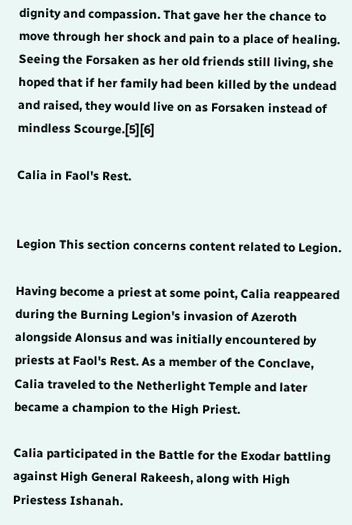dignity and compassion. That gave her the chance to move through her shock and pain to a place of healing. Seeing the Forsaken as her old friends still living, she hoped that if her family had been killed by the undead and raised, they would live on as Forsaken instead of mindless Scourge.[5][6]

Calia in Faol's Rest.


Legion This section concerns content related to Legion.

Having become a priest at some point, Calia reappeared during the Burning Legion's invasion of Azeroth alongside Alonsus and was initially encountered by priests at Faol's Rest. As a member of the Conclave, Calia traveled to the Netherlight Temple and later became a champion to the High Priest.

Calia participated in the Battle for the Exodar battling against High General Rakeesh, along with High Priestess Ishanah.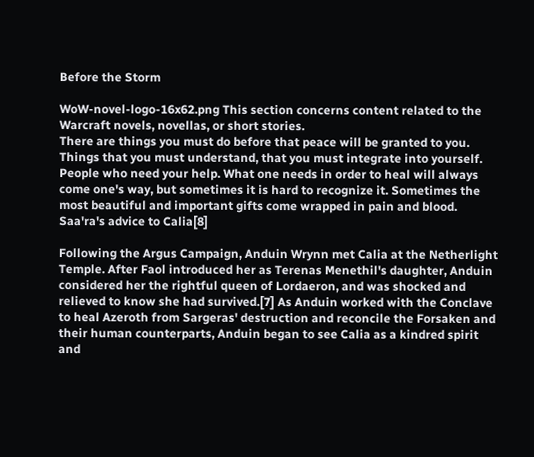Before the Storm

WoW-novel-logo-16x62.png This section concerns content related to the Warcraft novels, novellas, or short stories.
There are things you must do before that peace will be granted to you. Things that you must understand, that you must integrate into yourself. People who need your help. What one needs in order to heal will always come one's way, but sometimes it is hard to recognize it. Sometimes the most beautiful and important gifts come wrapped in pain and blood.
Saa'ra's advice to Calia[8]

Following the Argus Campaign, Anduin Wrynn met Calia at the Netherlight Temple. After Faol introduced her as Terenas Menethil's daughter, Anduin considered her the rightful queen of Lordaeron, and was shocked and relieved to know she had survived.[7] As Anduin worked with the Conclave to heal Azeroth from Sargeras' destruction and reconcile the Forsaken and their human counterparts, Anduin began to see Calia as a kindred spirit and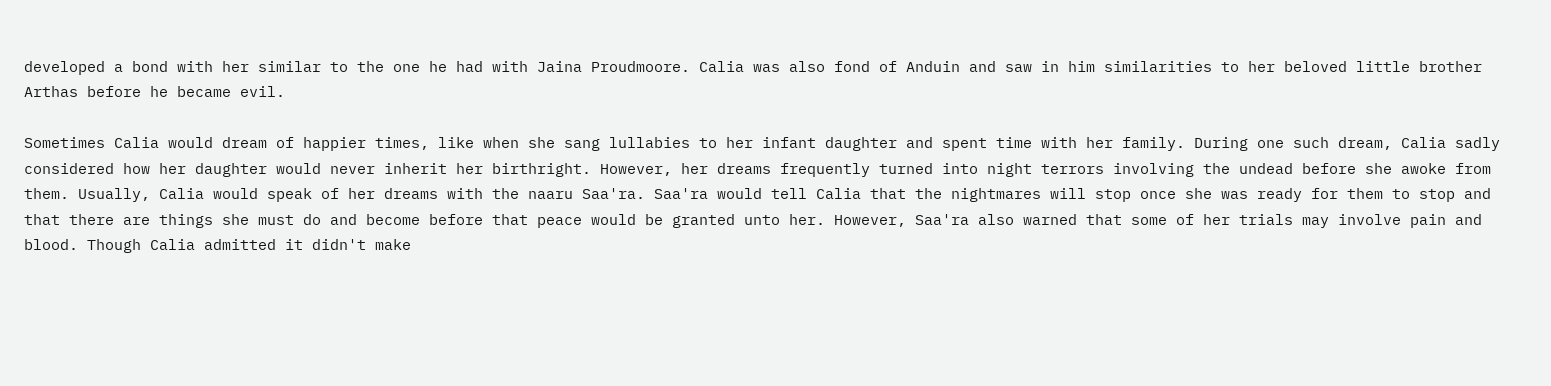developed a bond with her similar to the one he had with Jaina Proudmoore. Calia was also fond of Anduin and saw in him similarities to her beloved little brother Arthas before he became evil.

Sometimes Calia would dream of happier times, like when she sang lullabies to her infant daughter and spent time with her family. During one such dream, Calia sadly considered how her daughter would never inherit her birthright. However, her dreams frequently turned into night terrors involving the undead before she awoke from them. Usually, Calia would speak of her dreams with the naaru Saa'ra. Saa'ra would tell Calia that the nightmares will stop once she was ready for them to stop and that there are things she must do and become before that peace would be granted unto her. However, Saa'ra also warned that some of her trials may involve pain and blood. Though Calia admitted it didn't make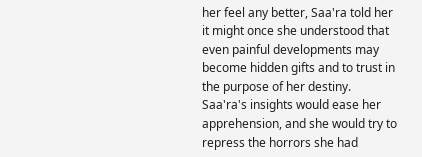her feel any better, Saa'ra told her it might once she understood that even painful developments may become hidden gifts and to trust in the purpose of her destiny. Saa'ra's insights would ease her apprehension, and she would try to repress the horrors she had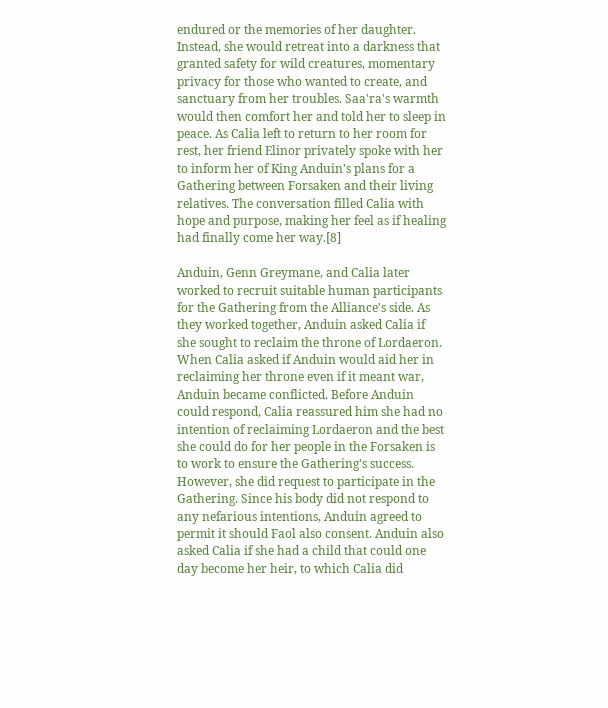endured or the memories of her daughter. Instead, she would retreat into a darkness that granted safety for wild creatures, momentary privacy for those who wanted to create, and sanctuary from her troubles. Saa'ra's warmth would then comfort her and told her to sleep in peace. As Calia left to return to her room for rest, her friend Elinor privately spoke with her to inform her of King Anduin's plans for a Gathering between Forsaken and their living relatives. The conversation filled Calia with hope and purpose, making her feel as if healing had finally come her way.[8]

Anduin, Genn Greymane, and Calia later worked to recruit suitable human participants for the Gathering from the Alliance's side. As they worked together, Anduin asked Calia if she sought to reclaim the throne of Lordaeron. When Calia asked if Anduin would aid her in reclaiming her throne even if it meant war, Anduin became conflicted. Before Anduin could respond, Calia reassured him she had no intention of reclaiming Lordaeron and the best she could do for her people in the Forsaken is to work to ensure the Gathering's success. However, she did request to participate in the Gathering. Since his body did not respond to any nefarious intentions, Anduin agreed to permit it should Faol also consent. Anduin also asked Calia if she had a child that could one day become her heir, to which Calia did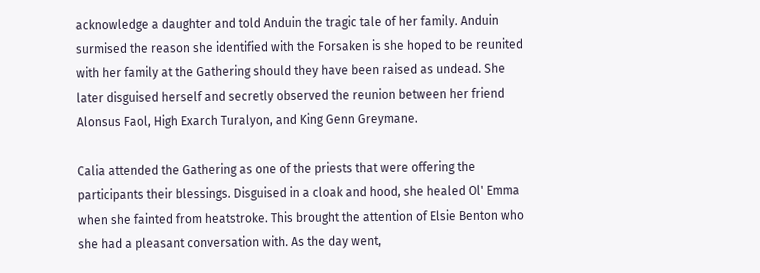acknowledge a daughter and told Anduin the tragic tale of her family. Anduin surmised the reason she identified with the Forsaken is she hoped to be reunited with her family at the Gathering should they have been raised as undead. She later disguised herself and secretly observed the reunion between her friend Alonsus Faol, High Exarch Turalyon, and King Genn Greymane.

Calia attended the Gathering as one of the priests that were offering the participants their blessings. Disguised in a cloak and hood, she healed Ol' Emma when she fainted from heatstroke. This brought the attention of Elsie Benton who she had a pleasant conversation with. As the day went,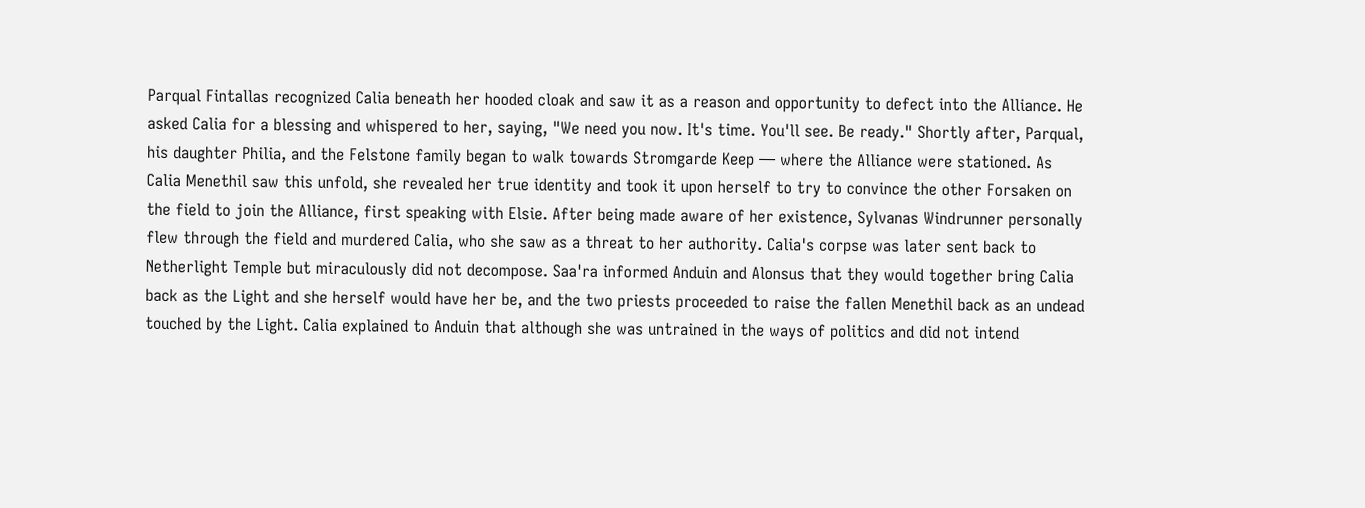Parqual Fintallas recognized Calia beneath her hooded cloak and saw it as a reason and opportunity to defect into the Alliance. He asked Calia for a blessing and whispered to her, saying, "We need you now. It's time. You'll see. Be ready." Shortly after, Parqual, his daughter Philia, and the Felstone family began to walk towards Stromgarde Keep — where the Alliance were stationed. As Calia Menethil saw this unfold, she revealed her true identity and took it upon herself to try to convince the other Forsaken on the field to join the Alliance, first speaking with Elsie. After being made aware of her existence, Sylvanas Windrunner personally flew through the field and murdered Calia, who she saw as a threat to her authority. Calia's corpse was later sent back to Netherlight Temple but miraculously did not decompose. Saa'ra informed Anduin and Alonsus that they would together bring Calia back as the Light and she herself would have her be, and the two priests proceeded to raise the fallen Menethil back as an undead touched by the Light. Calia explained to Anduin that although she was untrained in the ways of politics and did not intend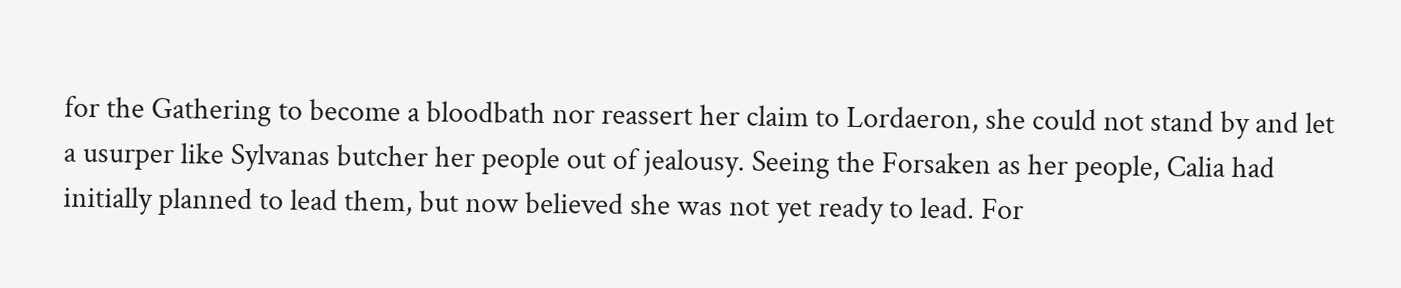for the Gathering to become a bloodbath nor reassert her claim to Lordaeron, she could not stand by and let a usurper like Sylvanas butcher her people out of jealousy. Seeing the Forsaken as her people, Calia had initially planned to lead them, but now believed she was not yet ready to lead. For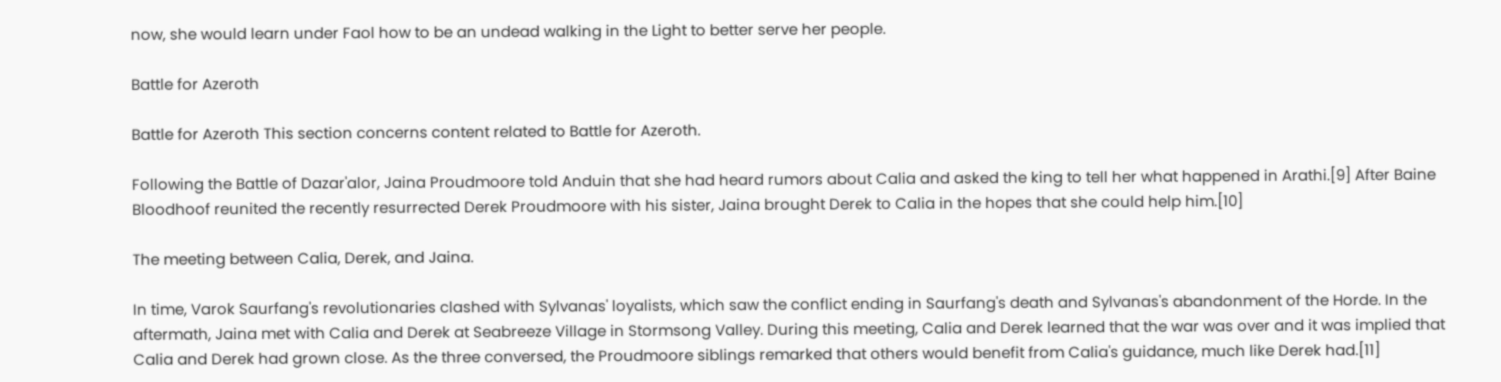now, she would learn under Faol how to be an undead walking in the Light to better serve her people.

Battle for Azeroth

Battle for Azeroth This section concerns content related to Battle for Azeroth.

Following the Battle of Dazar'alor, Jaina Proudmoore told Anduin that she had heard rumors about Calia and asked the king to tell her what happened in Arathi.[9] After Baine Bloodhoof reunited the recently resurrected Derek Proudmoore with his sister, Jaina brought Derek to Calia in the hopes that she could help him.[10]

The meeting between Calia, Derek, and Jaina.

In time, Varok Saurfang's revolutionaries clashed with Sylvanas' loyalists, which saw the conflict ending in Saurfang's death and Sylvanas's abandonment of the Horde. In the aftermath, Jaina met with Calia and Derek at Seabreeze Village in Stormsong Valley. During this meeting, Calia and Derek learned that the war was over and it was implied that Calia and Derek had grown close. As the three conversed, the Proudmoore siblings remarked that others would benefit from Calia's guidance, much like Derek had.[11]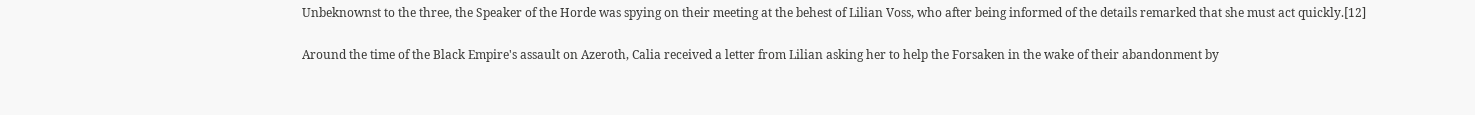Unbeknownst to the three, the Speaker of the Horde was spying on their meeting at the behest of Lilian Voss, who after being informed of the details remarked that she must act quickly.[12]

Around the time of the Black Empire's assault on Azeroth, Calia received a letter from Lilian asking her to help the Forsaken in the wake of their abandonment by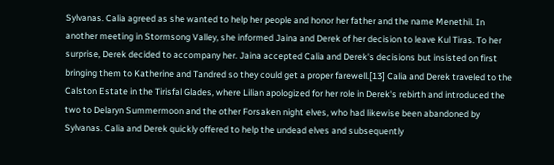Sylvanas. Calia agreed as she wanted to help her people and honor her father and the name Menethil. In another meeting in Stormsong Valley, she informed Jaina and Derek of her decision to leave Kul Tiras. To her surprise, Derek decided to accompany her. Jaina accepted Calia and Derek's decisions but insisted on first bringing them to Katherine and Tandred so they could get a proper farewell.[13] Calia and Derek traveled to the Calston Estate in the Tirisfal Glades, where Lilian apologized for her role in Derek's rebirth and introduced the two to Delaryn Summermoon and the other Forsaken night elves, who had likewise been abandoned by Sylvanas. Calia and Derek quickly offered to help the undead elves and subsequently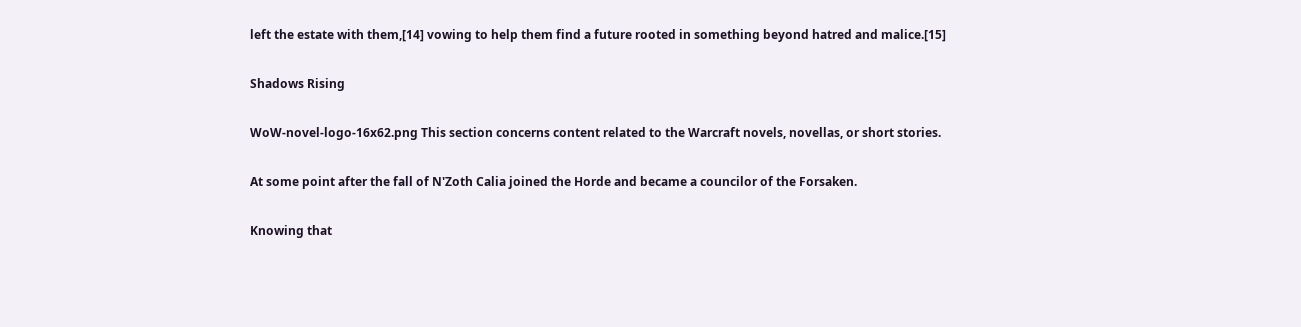left the estate with them,[14] vowing to help them find a future rooted in something beyond hatred and malice.[15]

Shadows Rising

WoW-novel-logo-16x62.png This section concerns content related to the Warcraft novels, novellas, or short stories.

At some point after the fall of N'Zoth Calia joined the Horde and became a councilor of the Forsaken.

Knowing that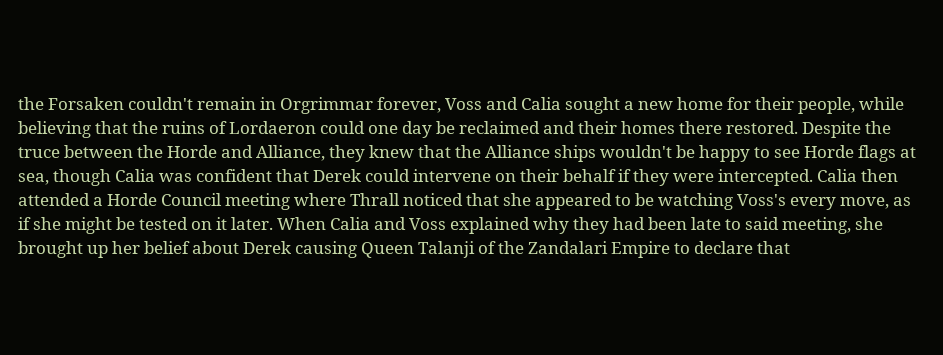the Forsaken couldn't remain in Orgrimmar forever, Voss and Calia sought a new home for their people, while believing that the ruins of Lordaeron could one day be reclaimed and their homes there restored. Despite the truce between the Horde and Alliance, they knew that the Alliance ships wouldn't be happy to see Horde flags at sea, though Calia was confident that Derek could intervene on their behalf if they were intercepted. Calia then attended a Horde Council meeting where Thrall noticed that she appeared to be watching Voss's every move, as if she might be tested on it later. When Calia and Voss explained why they had been late to said meeting, she brought up her belief about Derek causing Queen Talanji of the Zandalari Empire to declare that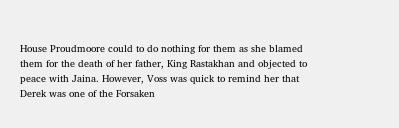House Proudmoore could to do nothing for them as she blamed them for the death of her father, King Rastakhan and objected to peace with Jaina. However, Voss was quick to remind her that Derek was one of the Forsaken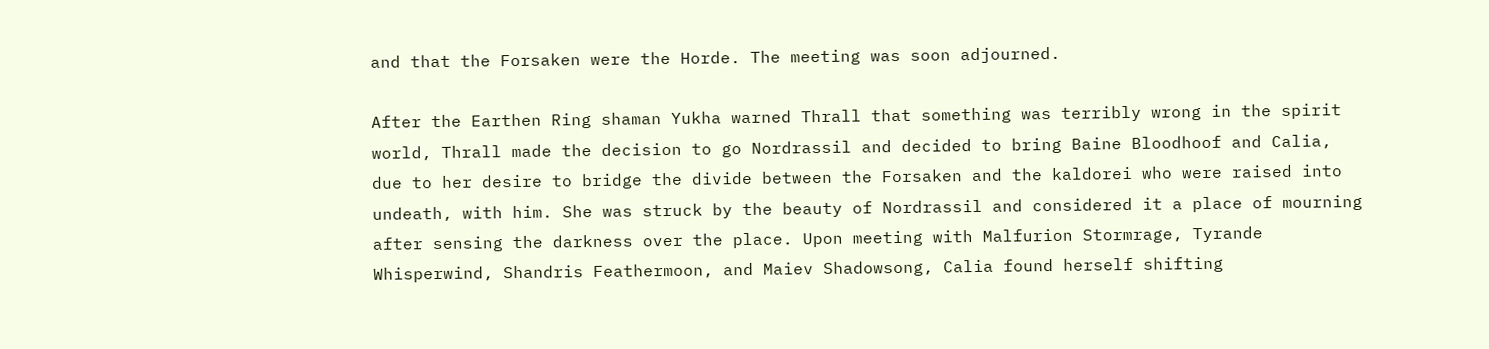and that the Forsaken were the Horde. The meeting was soon adjourned.

After the Earthen Ring shaman Yukha warned Thrall that something was terribly wrong in the spirit world, Thrall made the decision to go Nordrassil and decided to bring Baine Bloodhoof and Calia, due to her desire to bridge the divide between the Forsaken and the kaldorei who were raised into undeath, with him. She was struck by the beauty of Nordrassil and considered it a place of mourning after sensing the darkness over the place. Upon meeting with Malfurion Stormrage, Tyrande Whisperwind, Shandris Feathermoon, and Maiev Shadowsong, Calia found herself shifting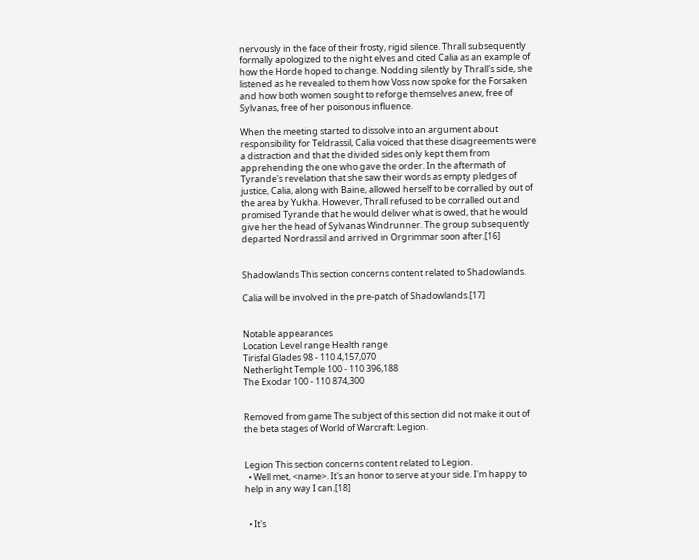nervously in the face of their frosty, rigid silence. Thrall subsequently formally apologized to the night elves and cited Calia as an example of how the Horde hoped to change. Nodding silently by Thrall's side, she listened as he revealed to them how Voss now spoke for the Forsaken and how both women sought to reforge themselves anew, free of Sylvanas, free of her poisonous influence.

When the meeting started to dissolve into an argument about responsibility for Teldrassil, Calia voiced that these disagreements were a distraction and that the divided sides only kept them from apprehending the one who gave the order. In the aftermath of Tyrande's revelation that she saw their words as empty pledges of justice, Calia, along with Baine, allowed herself to be corralled by out of the area by Yukha. However, Thrall refused to be corralled out and promised Tyrande that he would deliver what is owed, that he would give her the head of Sylvanas Windrunner. The group subsequently departed Nordrassil and arrived in Orgrimmar soon after.[16]


Shadowlands This section concerns content related to Shadowlands.

Calia will be involved in the pre-patch of Shadowlands.[17]


Notable appearances
Location Level range Health range
Tirisfal Glades 98 - 110 4,157,070
Netherlight Temple 100 - 110 396,188
The Exodar 100 - 110 874,300


Removed from game The subject of this section did not make it out of the beta stages of World of Warcraft: Legion.


Legion This section concerns content related to Legion.
  • Well met, <name>. It's an honor to serve at your side. I'm happy to help in any way I can.[18]


  • It's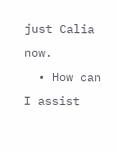just Calia now.
  • How can I assist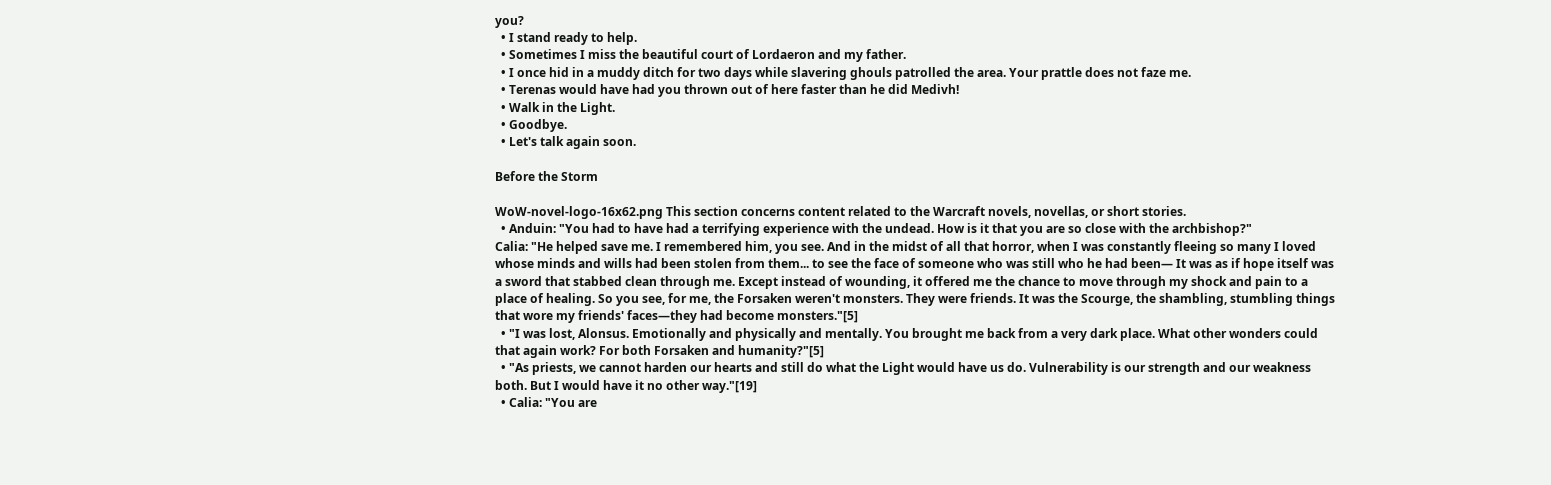you?
  • I stand ready to help.
  • Sometimes I miss the beautiful court of Lordaeron and my father.
  • I once hid in a muddy ditch for two days while slavering ghouls patrolled the area. Your prattle does not faze me.
  • Terenas would have had you thrown out of here faster than he did Medivh!
  • Walk in the Light.
  • Goodbye.
  • Let's talk again soon.

Before the Storm

WoW-novel-logo-16x62.png This section concerns content related to the Warcraft novels, novellas, or short stories.
  • Anduin: "You had to have had a terrifying experience with the undead. How is it that you are so close with the archbishop?"
Calia: "He helped save me. I remembered him, you see. And in the midst of all that horror, when I was constantly fleeing so many I loved whose minds and wills had been stolen from them... to see the face of someone who was still who he had been— It was as if hope itself was a sword that stabbed clean through me. Except instead of wounding, it offered me the chance to move through my shock and pain to a place of healing. So you see, for me, the Forsaken weren't monsters. They were friends. It was the Scourge, the shambling, stumbling things that wore my friends' faces—they had become monsters."[5]
  • "I was lost, Alonsus. Emotionally and physically and mentally. You brought me back from a very dark place. What other wonders could that again work? For both Forsaken and humanity?"[5]
  • "As priests, we cannot harden our hearts and still do what the Light would have us do. Vulnerability is our strength and our weakness both. But I would have it no other way."[19]
  • Calia: "You are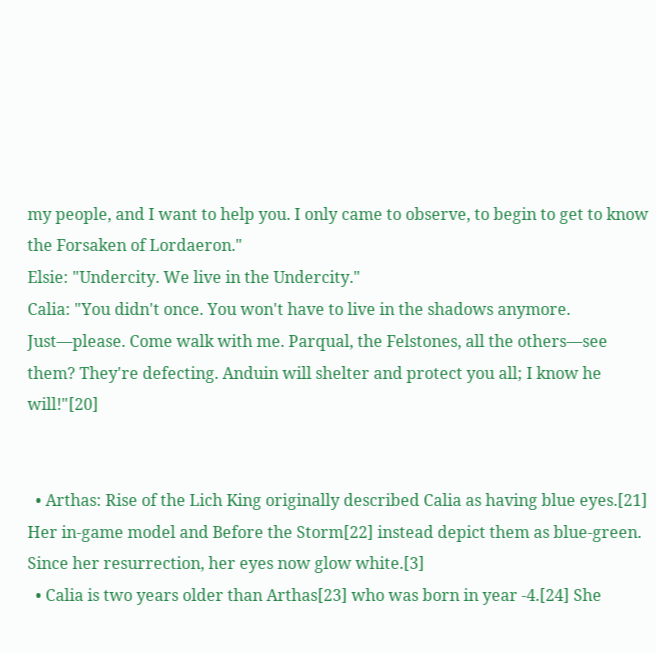my people, and I want to help you. I only came to observe, to begin to get to know the Forsaken of Lordaeron."
Elsie: "Undercity. We live in the Undercity."
Calia: "You didn't once. You won't have to live in the shadows anymore. Just—please. Come walk with me. Parqual, the Felstones, all the others—see them? They're defecting. Anduin will shelter and protect you all; I know he will!"[20]


  • Arthas: Rise of the Lich King originally described Calia as having blue eyes.[21] Her in-game model and Before the Storm[22] instead depict them as blue-green. Since her resurrection, her eyes now glow white.[3]
  • Calia is two years older than Arthas[23] who was born in year -4.[24] She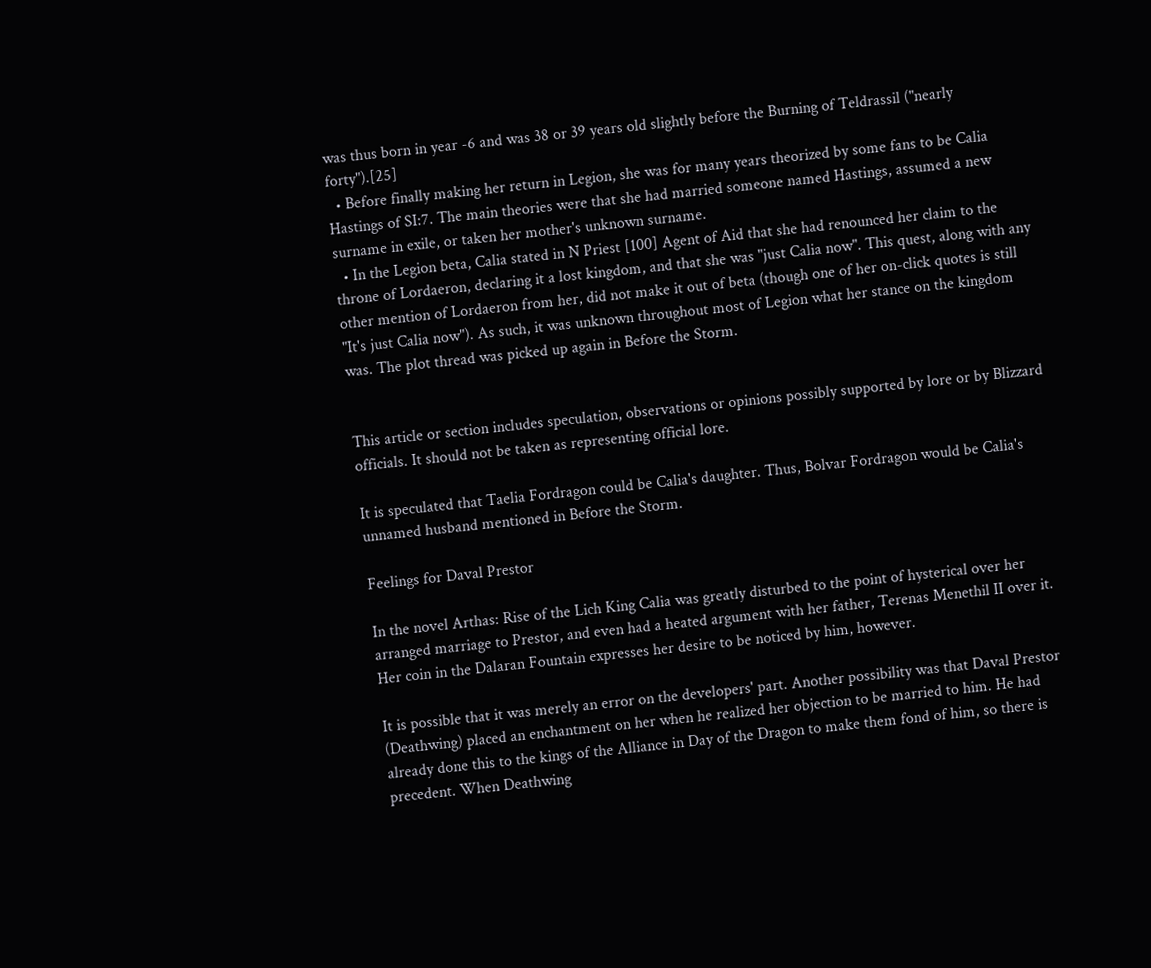was thus born in year -6 and was 38 or 39 years old slightly before the Burning of Teldrassil ("nearly forty").[25]
  • Before finally making her return in Legion, she was for many years theorized by some fans to be Calia Hastings of SI:7. The main theories were that she had married someone named Hastings, assumed a new surname in exile, or taken her mother's unknown surname.
  • In the Legion beta, Calia stated in N Priest [100] Agent of Aid that she had renounced her claim to the throne of Lordaeron, declaring it a lost kingdom, and that she was "just Calia now". This quest, along with any other mention of Lordaeron from her, did not make it out of beta (though one of her on-click quotes is still "It's just Calia now"). As such, it was unknown throughout most of Legion what her stance on the kingdom was. The plot thread was picked up again in Before the Storm.


This article or section includes speculation, observations or opinions possibly supported by lore or by Blizzard officials. It should not be taken as representing official lore.

It is speculated that Taelia Fordragon could be Calia's daughter. Thus, Bolvar Fordragon would be Calia's unnamed husband mentioned in Before the Storm.

Feelings for Daval Prestor

In the novel Arthas: Rise of the Lich King Calia was greatly disturbed to the point of hysterical over her arranged marriage to Prestor, and even had a heated argument with her father, Terenas Menethil II over it. Her coin in the Dalaran Fountain expresses her desire to be noticed by him, however.

It is possible that it was merely an error on the developers' part. Another possibility was that Daval Prestor (Deathwing) placed an enchantment on her when he realized her objection to be married to him. He had already done this to the kings of the Alliance in Day of the Dragon to make them fond of him, so there is precedent. When Deathwing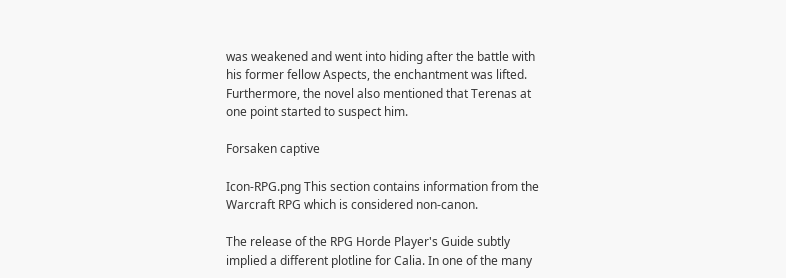was weakened and went into hiding after the battle with his former fellow Aspects, the enchantment was lifted. Furthermore, the novel also mentioned that Terenas at one point started to suspect him.

Forsaken captive

Icon-RPG.png This section contains information from the Warcraft RPG which is considered non-canon.

The release of the RPG Horde Player's Guide subtly implied a different plotline for Calia. In one of the many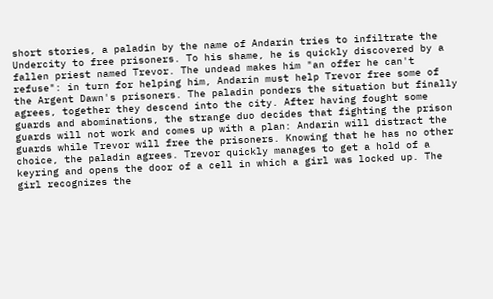short stories, a paladin by the name of Andarin tries to infiltrate the Undercity to free prisoners. To his shame, he is quickly discovered by a fallen priest named Trevor. The undead makes him "an offer he can't refuse": in turn for helping him, Andarin must help Trevor free some of the Argent Dawn's prisoners. The paladin ponders the situation but finally agrees, together they descend into the city. After having fought some guards and abominations, the strange duo decides that fighting the prison guards will not work and comes up with a plan: Andarin will distract the guards while Trevor will free the prisoners. Knowing that he has no other choice, the paladin agrees. Trevor quickly manages to get a hold of a keyring and opens the door of a cell in which a girl was locked up. The girl recognizes the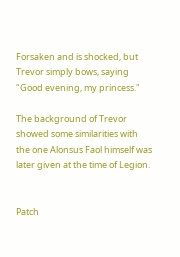Forsaken and is shocked, but Trevor simply bows, saying "Good evening, my princess."

The background of Trevor showed some similarities with the one Alonsus Faol himself was later given at the time of Legion.


Patch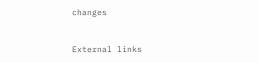changes


External links